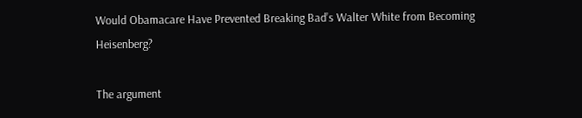Would Obamacare Have Prevented Breaking Bad’s Walter White from Becoming Heisenberg?

The argument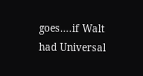goes….if Walt had Universal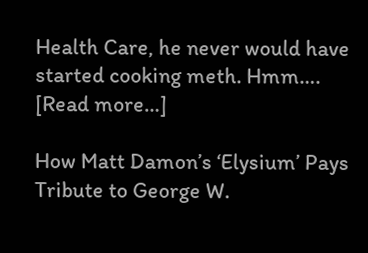Health Care, he never would have started cooking meth. Hmm…. [Read more…]

How Matt Damon’s ‘Elysium’ Pays Tribute to George W.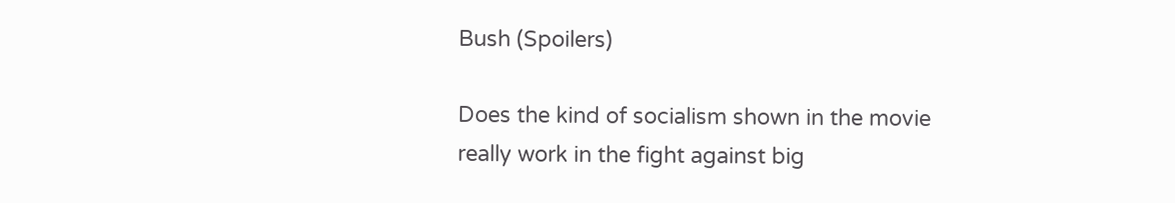Bush (Spoilers)

Does the kind of socialism shown in the movie really work in the fight against big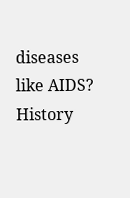diseases like AIDS? History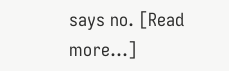says no. [Read more…]